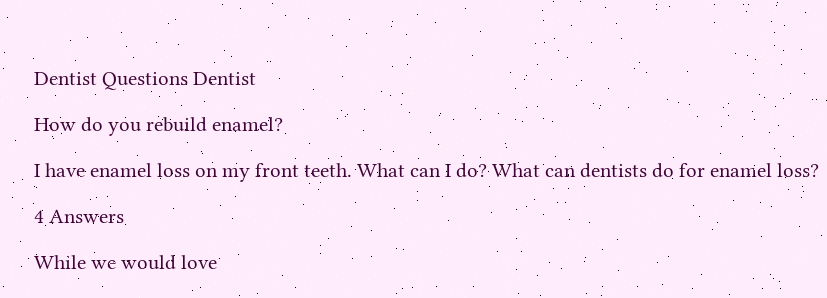Dentist Questions Dentist

How do you rebuild enamel?

I have enamel loss on my front teeth. What can I do? What can dentists do for enamel loss?

4 Answers

While we would love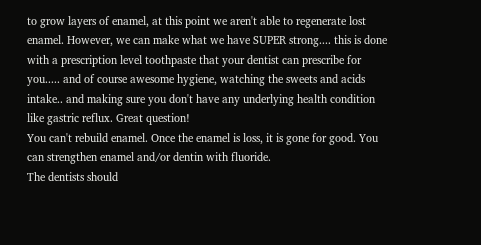to grow layers of enamel, at this point we aren't able to regenerate lost enamel. However, we can make what we have SUPER strong.... this is done with a prescription level toothpaste that your dentist can prescribe for you..... and of course awesome hygiene, watching the sweets and acids intake.. and making sure you don't have any underlying health condition like gastric reflux. Great question!
You can't rebuild enamel. Once the enamel is loss, it is gone for good. You can strengthen enamel and/or dentin with fluoride.
The dentists should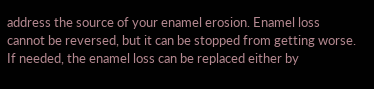address the source of your enamel erosion. Enamel loss cannot be reversed, but it can be stopped from getting worse. If needed, the enamel loss can be replaced either by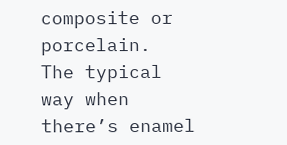composite or porcelain.
The typical way when there’s enamel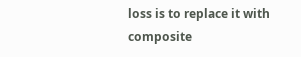loss is to replace it with composite